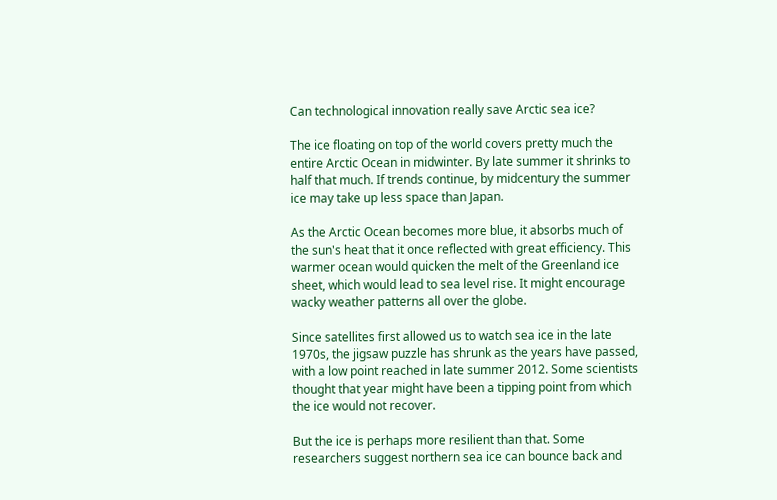Can technological innovation really save Arctic sea ice?

The ice floating on top of the world covers pretty much the entire Arctic Ocean in midwinter. By late summer it shrinks to half that much. If trends continue, by midcentury the summer ice may take up less space than Japan.

As the Arctic Ocean becomes more blue, it absorbs much of the sun's heat that it once reflected with great efficiency. This warmer ocean would quicken the melt of the Greenland ice sheet, which would lead to sea level rise. It might encourage wacky weather patterns all over the globe.

Since satellites first allowed us to watch sea ice in the late 1970s, the jigsaw puzzle has shrunk as the years have passed, with a low point reached in late summer 2012. Some scientists thought that year might have been a tipping point from which the ice would not recover.

But the ice is perhaps more resilient than that. Some researchers suggest northern sea ice can bounce back and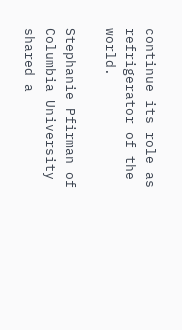continue its role as refrigerator of the world.

Stephanie Pfirman of Columbia University shared a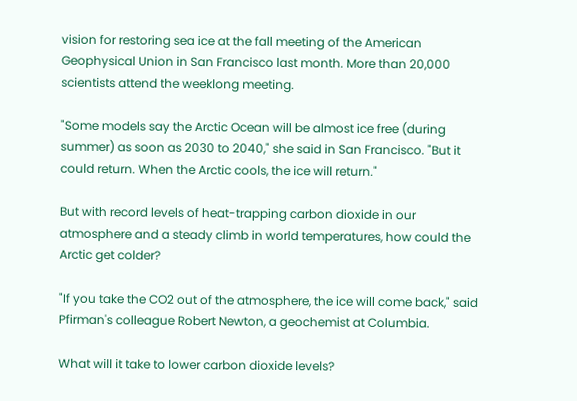vision for restoring sea ice at the fall meeting of the American Geophysical Union in San Francisco last month. More than 20,000 scientists attend the weeklong meeting.

"Some models say the Arctic Ocean will be almost ice free (during summer) as soon as 2030 to 2040," she said in San Francisco. "But it could return. When the Arctic cools, the ice will return."

But with record levels of heat-trapping carbon dioxide in our atmosphere and a steady climb in world temperatures, how could the Arctic get colder?

"If you take the CO2 out of the atmosphere, the ice will come back," said Pfirman's colleague Robert Newton, a geochemist at Columbia.

What will it take to lower carbon dioxide levels?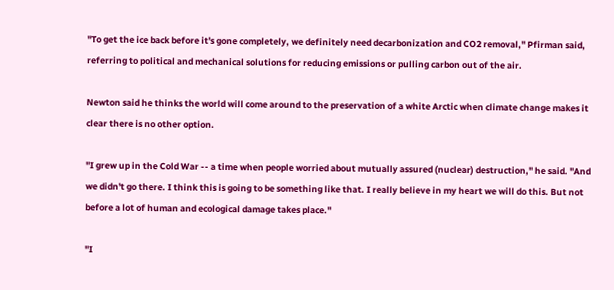"To get the ice back before it's gone completely, we definitely need decarbonization and CO2 removal," Pfirman said, referring to political and mechanical solutions for reducing emissions or pulling carbon out of the air.

Newton said he thinks the world will come around to the preservation of a white Arctic when climate change makes it clear there is no other option.

"I grew up in the Cold War -- a time when people worried about mutually assured (nuclear) destruction," he said. "And we didn't go there. I think this is going to be something like that. I really believe in my heart we will do this. But not before a lot of human and ecological damage takes place."

"I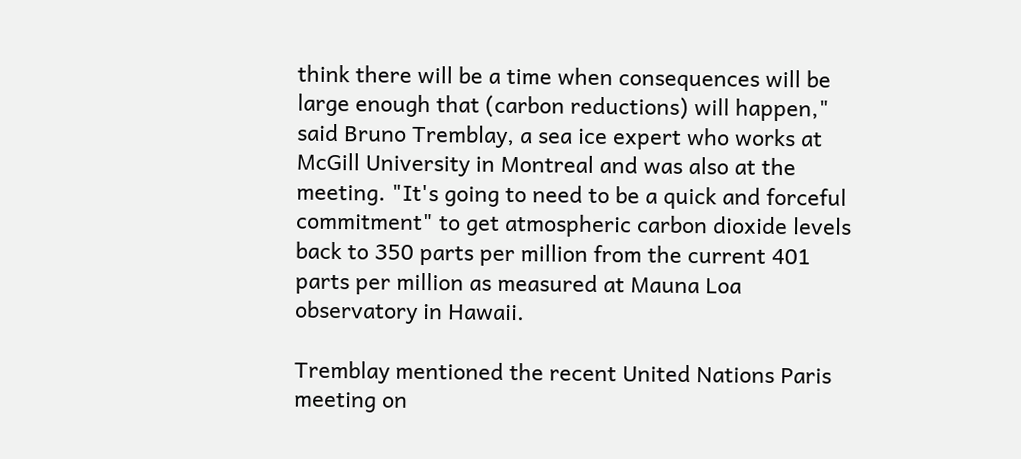think there will be a time when consequences will be large enough that (carbon reductions) will happen," said Bruno Tremblay, a sea ice expert who works at McGill University in Montreal and was also at the meeting. "It's going to need to be a quick and forceful commitment" to get atmospheric carbon dioxide levels back to 350 parts per million from the current 401 parts per million as measured at Mauna Loa observatory in Hawaii.

Tremblay mentioned the recent United Nations Paris meeting on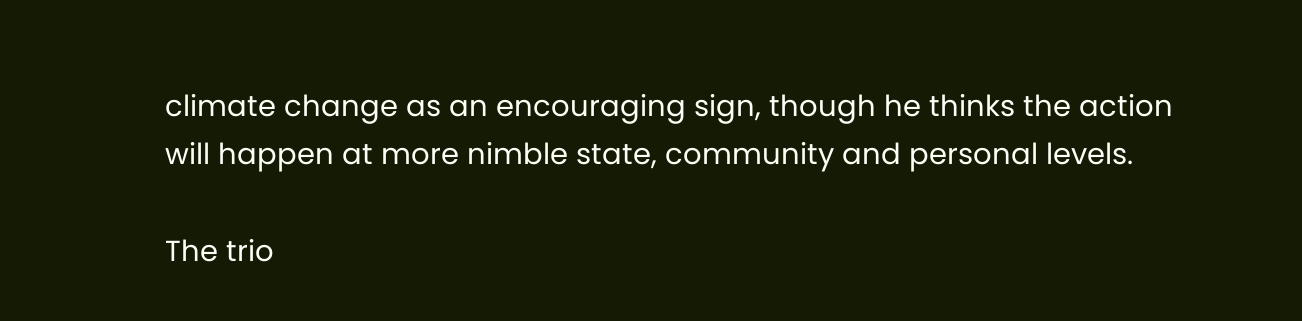climate change as an encouraging sign, though he thinks the action will happen at more nimble state, community and personal levels.

The trio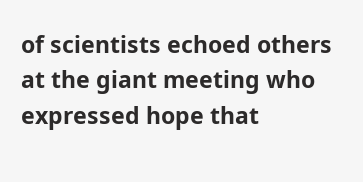of scientists echoed others at the giant meeting who expressed hope that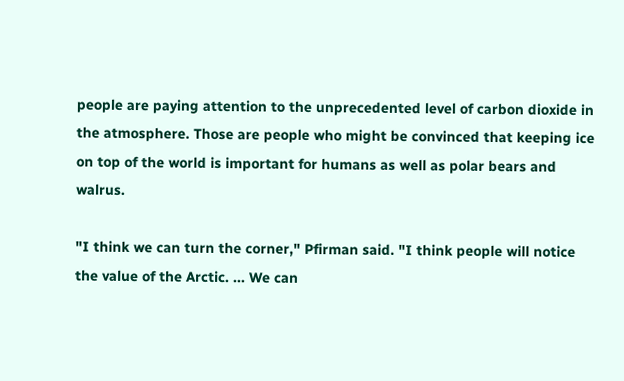people are paying attention to the unprecedented level of carbon dioxide in the atmosphere. Those are people who might be convinced that keeping ice on top of the world is important for humans as well as polar bears and walrus.

"I think we can turn the corner," Pfirman said. "I think people will notice the value of the Arctic. ... We can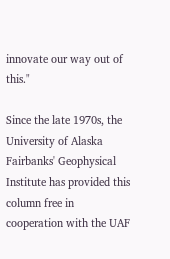innovate our way out of this."

Since the late 1970s, the University of Alaska Fairbanks' Geophysical Institute has provided this column free in cooperation with the UAF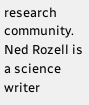research community. Ned Rozell is a science writer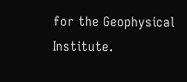for the Geophysical Institute.